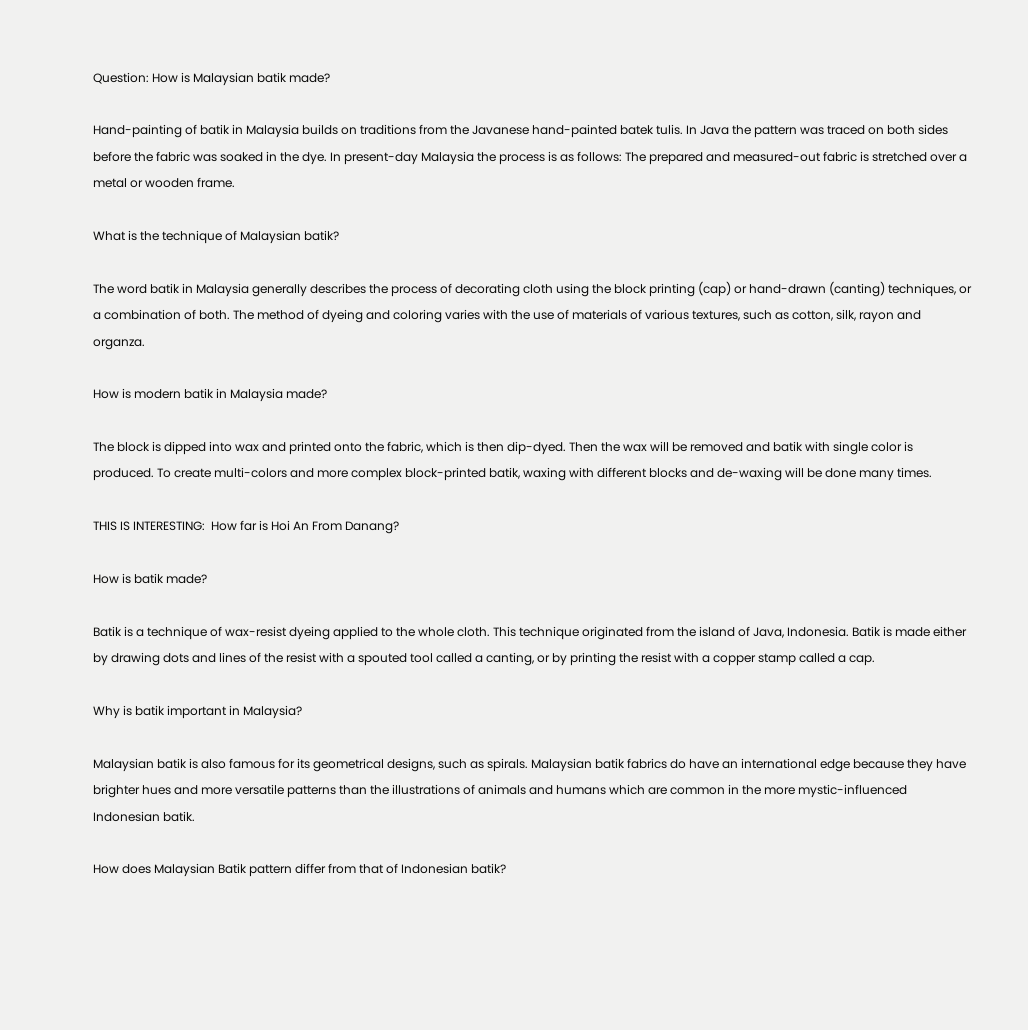Question: How is Malaysian batik made?

Hand-painting of batik in Malaysia builds on traditions from the Javanese hand-painted batek tulis. In Java the pattern was traced on both sides before the fabric was soaked in the dye. In present-day Malaysia the process is as follows: The prepared and measured-out fabric is stretched over a metal or wooden frame.

What is the technique of Malaysian batik?

The word batik in Malaysia generally describes the process of decorating cloth using the block printing (cap) or hand-drawn (canting) techniques, or a combination of both. The method of dyeing and coloring varies with the use of materials of various textures, such as cotton, silk, rayon and organza.

How is modern batik in Malaysia made?

The block is dipped into wax and printed onto the fabric, which is then dip-dyed. Then the wax will be removed and batik with single color is produced. To create multi-colors and more complex block-printed batik, waxing with different blocks and de-waxing will be done many times.

THIS IS INTERESTING:  How far is Hoi An From Danang?

How is batik made?

Batik is a technique of wax-resist dyeing applied to the whole cloth. This technique originated from the island of Java, Indonesia. Batik is made either by drawing dots and lines of the resist with a spouted tool called a canting, or by printing the resist with a copper stamp called a cap.

Why is batik important in Malaysia?

Malaysian batik is also famous for its geometrical designs, such as spirals. Malaysian batik fabrics do have an international edge because they have brighter hues and more versatile patterns than the illustrations of animals and humans which are common in the more mystic-influenced Indonesian batik.

How does Malaysian Batik pattern differ from that of Indonesian batik?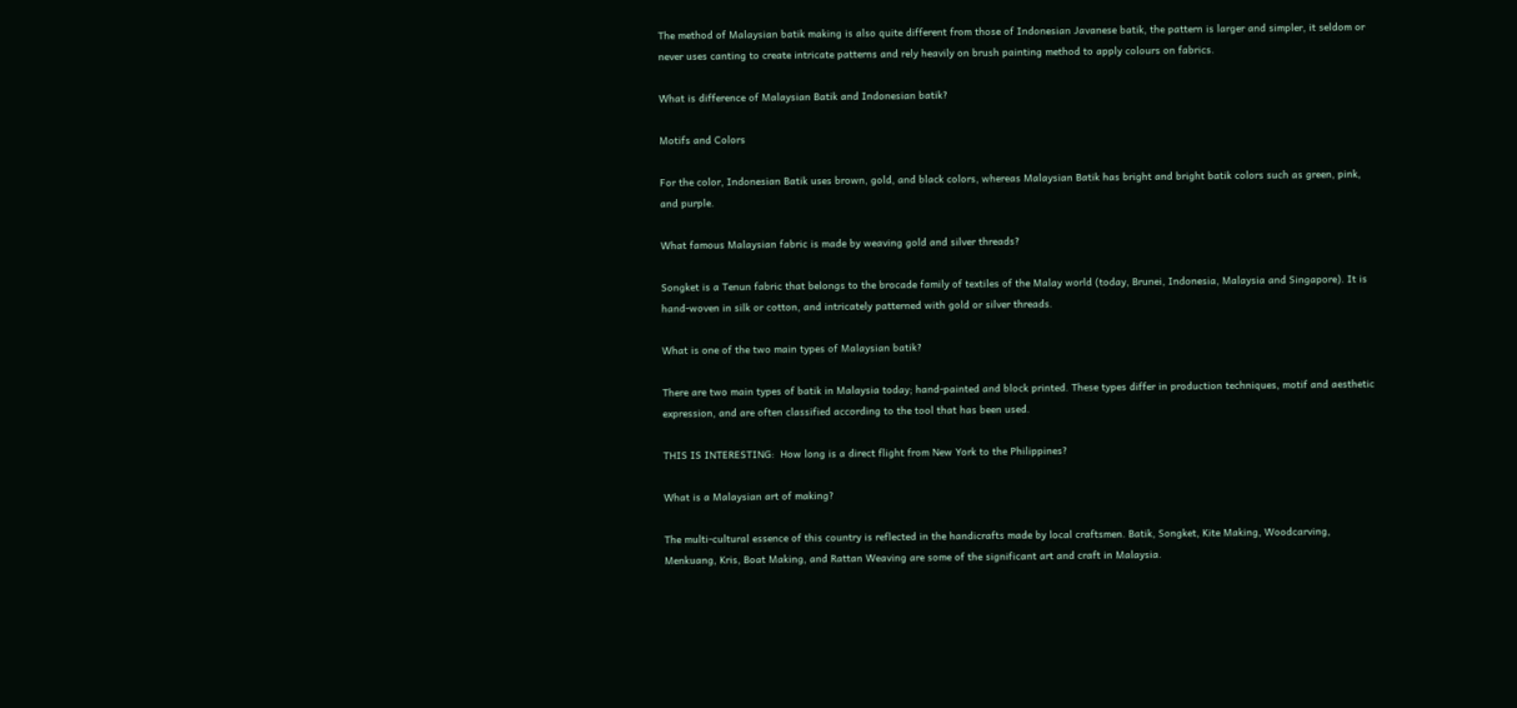The method of Malaysian batik making is also quite different from those of Indonesian Javanese batik, the pattern is larger and simpler, it seldom or never uses canting to create intricate patterns and rely heavily on brush painting method to apply colours on fabrics.

What is difference of Malaysian Batik and Indonesian batik?

Motifs and Colors

For the color, Indonesian Batik uses brown, gold, and black colors, whereas Malaysian Batik has bright and bright batik colors such as green, pink, and purple.

What famous Malaysian fabric is made by weaving gold and silver threads?

Songket is a Tenun fabric that belongs to the brocade family of textiles of the Malay world (today, Brunei, Indonesia, Malaysia and Singapore). It is hand-woven in silk or cotton, and intricately patterned with gold or silver threads.

What is one of the two main types of Malaysian batik?

There are two main types of batik in Malaysia today; hand-painted and block printed. These types differ in production techniques, motif and aesthetic expression, and are often classified according to the tool that has been used.

THIS IS INTERESTING:  How long is a direct flight from New York to the Philippines?

What is a Malaysian art of making?

The multi-cultural essence of this country is reflected in the handicrafts made by local craftsmen. Batik, Songket, Kite Making, Woodcarving, Menkuang, Kris, Boat Making, and Rattan Weaving are some of the significant art and craft in Malaysia.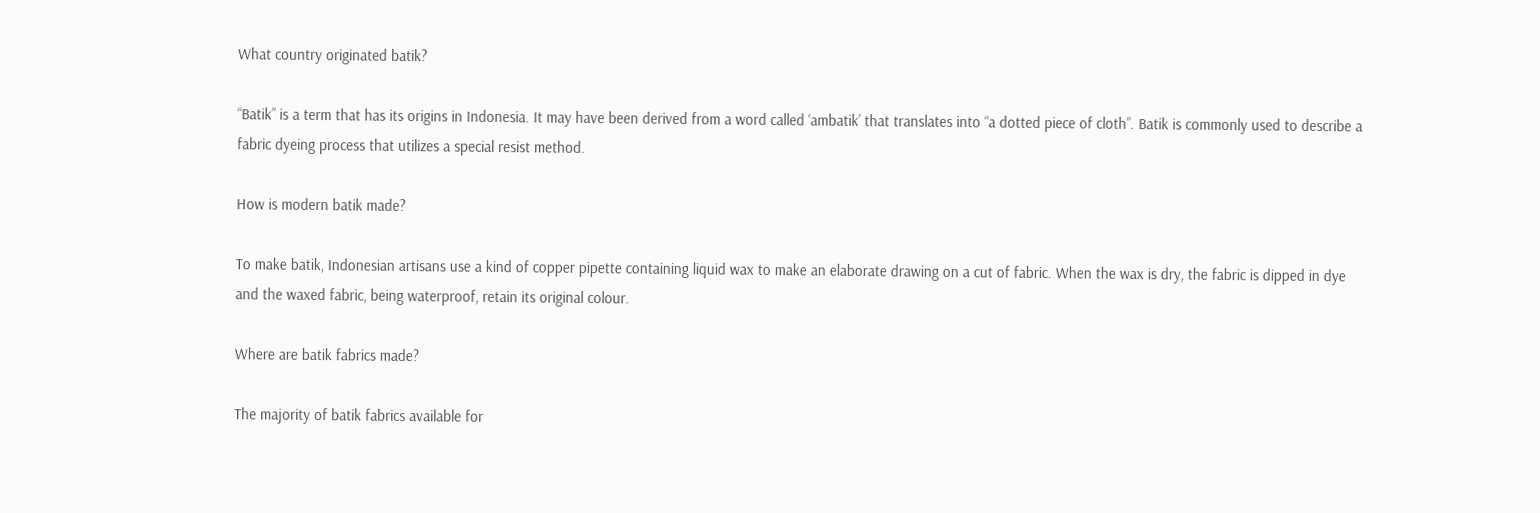What country originated batik?

“Batik” is a term that has its origins in Indonesia. It may have been derived from a word called ‘ambatik’ that translates into “a dotted piece of cloth”. Batik is commonly used to describe a fabric dyeing process that utilizes a special resist method.

How is modern batik made?

To make batik, Indonesian artisans use a kind of copper pipette containing liquid wax to make an elaborate drawing on a cut of fabric. When the wax is dry, the fabric is dipped in dye and the waxed fabric, being waterproof, retain its original colour.

Where are batik fabrics made?

The majority of batik fabrics available for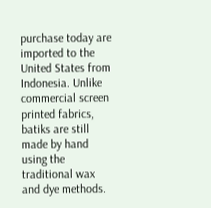purchase today are imported to the United States from Indonesia. Unlike commercial screen printed fabrics, batiks are still made by hand using the traditional wax and dye methods.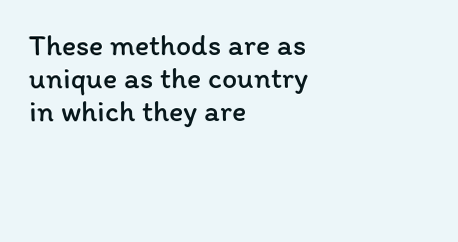These methods are as unique as the country in which they are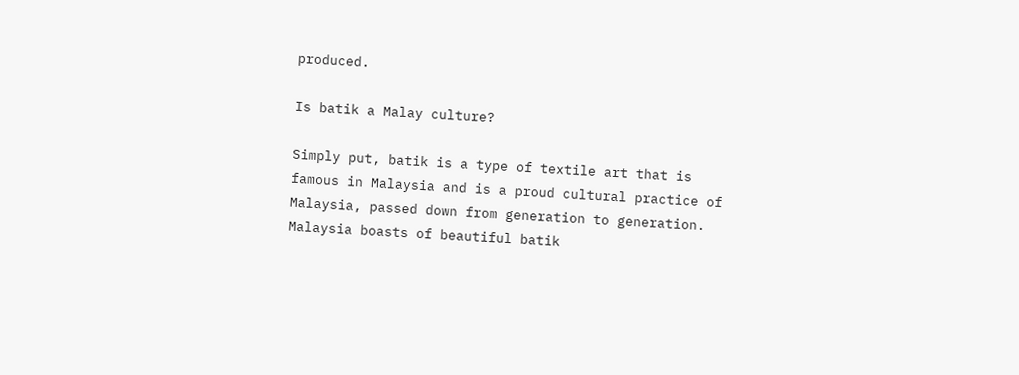produced.

Is batik a Malay culture?

Simply put, batik is a type of textile art that is famous in Malaysia and is a proud cultural practice of Malaysia, passed down from generation to generation. Malaysia boasts of beautiful batik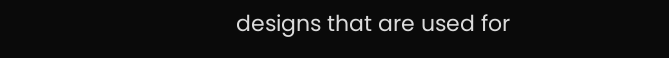designs that are used for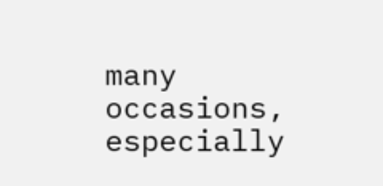many occasions, especially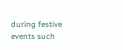during festive events such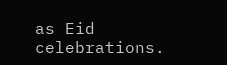as Eid celebrations.